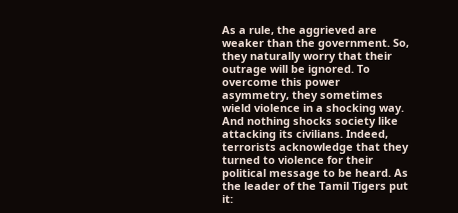As a rule, the aggrieved are weaker than the government. So, they naturally worry that their outrage will be ignored. To overcome this power asymmetry, they sometimes wield violence in a shocking way. And nothing shocks society like attacking its civilians. Indeed, terrorists acknowledge that they turned to violence for their political message to be heard. As the leader of the Tamil Tigers put it: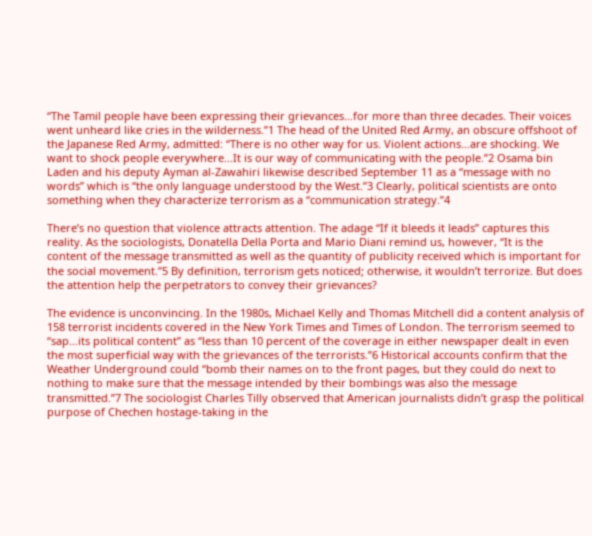“The Tamil people have been expressing their grievances…for more than three decades. Their voices went unheard like cries in the wilderness.”1 The head of the United Red Army, an obscure offshoot of the Japanese Red Army, admitted: “There is no other way for us. Violent actions…are shocking. We want to shock people everywhere…It is our way of communicating with the people.”2 Osama bin Laden and his deputy Ayman al-Zawahiri likewise described September 11 as a “message with no words” which is “the only language understood by the West.”3 Clearly, political scientists are onto something when they characterize terrorism as a “communication strategy.”4

There’s no question that violence attracts attention. The adage “If it bleeds it leads” captures this reality. As the sociologists, Donatella Della Porta and Mario Diani remind us, however, “It is the content of the message transmitted as well as the quantity of publicity received which is important for the social movement.”5 By definition, terrorism gets noticed; otherwise, it wouldn’t terrorize. But does the attention help the perpetrators to convey their grievances?

The evidence is unconvincing. In the 1980s, Michael Kelly and Thomas Mitchell did a content analysis of 158 terrorist incidents covered in the New York Times and Times of London. The terrorism seemed to “sap…its political content” as “less than 10 percent of the coverage in either newspaper dealt in even the most superficial way with the grievances of the terrorists.”6 Historical accounts confirm that the Weather Underground could “bomb their names on to the front pages, but they could do next to nothing to make sure that the message intended by their bombings was also the message transmitted.”7 The sociologist Charles Tilly observed that American journalists didn’t grasp the political purpose of Chechen hostage-taking in the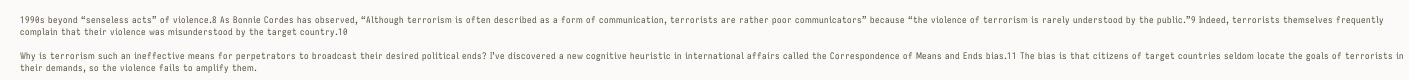1990s beyond “senseless acts” of violence.8 As Bonnie Cordes has observed, “Although terrorism is often described as a form of communication, terrorists are rather poor communicators” because “the violence of terrorism is rarely understood by the public.”9 Indeed, terrorists themselves frequently complain that their violence was misunderstood by the target country.10

Why is terrorism such an ineffective means for perpetrators to broadcast their desired political ends? I’ve discovered a new cognitive heuristic in international affairs called the Correspondence of Means and Ends bias.11 The bias is that citizens of target countries seldom locate the goals of terrorists in their demands, so the violence fails to amplify them.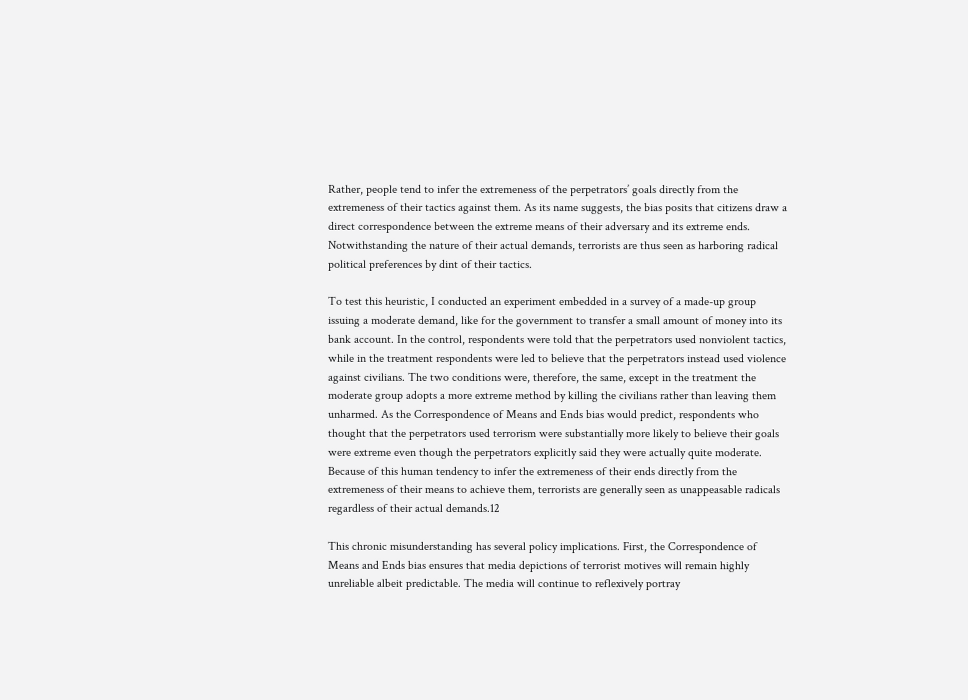Rather, people tend to infer the extremeness of the perpetrators’ goals directly from the extremeness of their tactics against them. As its name suggests, the bias posits that citizens draw a direct correspondence between the extreme means of their adversary and its extreme ends. Notwithstanding the nature of their actual demands, terrorists are thus seen as harboring radical political preferences by dint of their tactics.

To test this heuristic, I conducted an experiment embedded in a survey of a made-up group issuing a moderate demand, like for the government to transfer a small amount of money into its bank account. In the control, respondents were told that the perpetrators used nonviolent tactics, while in the treatment respondents were led to believe that the perpetrators instead used violence against civilians. The two conditions were, therefore, the same, except in the treatment the moderate group adopts a more extreme method by killing the civilians rather than leaving them unharmed. As the Correspondence of Means and Ends bias would predict, respondents who thought that the perpetrators used terrorism were substantially more likely to believe their goals were extreme even though the perpetrators explicitly said they were actually quite moderate. Because of this human tendency to infer the extremeness of their ends directly from the extremeness of their means to achieve them, terrorists are generally seen as unappeasable radicals regardless of their actual demands.12

This chronic misunderstanding has several policy implications. First, the Correspondence of Means and Ends bias ensures that media depictions of terrorist motives will remain highly unreliable albeit predictable. The media will continue to reflexively portray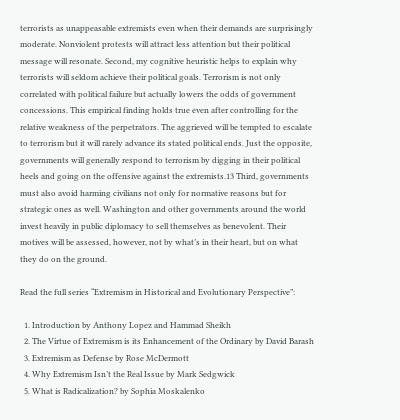terrorists as unappeasable extremists even when their demands are surprisingly moderate. Nonviolent protests will attract less attention but their political message will resonate. Second, my cognitive heuristic helps to explain why terrorists will seldom achieve their political goals. Terrorism is not only correlated with political failure but actually lowers the odds of government concessions. This empirical finding holds true even after controlling for the relative weakness of the perpetrators. The aggrieved will be tempted to escalate to terrorism but it will rarely advance its stated political ends. Just the opposite, governments will generally respond to terrorism by digging in their political heels and going on the offensive against the extremists.13 Third, governments must also avoid harming civilians not only for normative reasons but for strategic ones as well. Washington and other governments around the world invest heavily in public diplomacy to sell themselves as benevolent. Their motives will be assessed, however, not by what’s in their heart, but on what they do on the ground.

Read the full series “Extremism in Historical and Evolutionary Perspective”:

  1. Introduction by Anthony Lopez and Hammad Sheikh
  2. The Virtue of Extremism is its Enhancement of the Ordinary by David Barash
  3. Extremism as Defense by Rose McDermott
  4. Why Extremism Isn’t the Real Issue by Mark Sedgwick
  5. What is Radicalization? by Sophia Moskalenko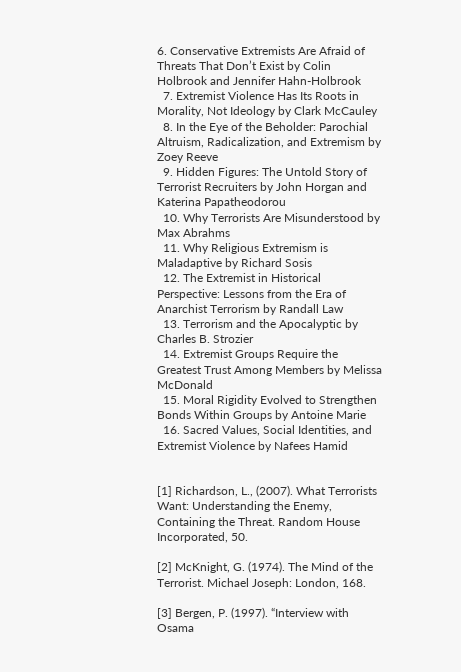6. Conservative Extremists Are Afraid of Threats That Don’t Exist by Colin Holbrook and Jennifer Hahn-Holbrook
  7. Extremist Violence Has Its Roots in Morality, Not Ideology by Clark McCauley
  8. In the Eye of the Beholder: Parochial Altruism, Radicalization, and Extremism by Zoey Reeve
  9. Hidden Figures: The Untold Story of Terrorist Recruiters by John Horgan and Katerina Papatheodorou
  10. Why Terrorists Are Misunderstood by Max Abrahms
  11. Why Religious Extremism is Maladaptive by Richard Sosis
  12. The Extremist in Historical Perspective: Lessons from the Era of Anarchist Terrorism by Randall Law
  13. Terrorism and the Apocalyptic by Charles B. Strozier
  14. Extremist Groups Require the Greatest Trust Among Members by Melissa McDonald
  15. Moral Rigidity Evolved to Strengthen Bonds Within Groups by Antoine Marie
  16. Sacred Values, Social Identities, and Extremist Violence by Nafees Hamid


[1] Richardson, L., (2007). What Terrorists Want: Understanding the Enemy, Containing the Threat. Random House Incorporated, 50.

[2] McKnight, G. (1974). The Mind of the Terrorist. Michael Joseph: London, 168.

[3] Bergen, P. (1997). “Interview with Osama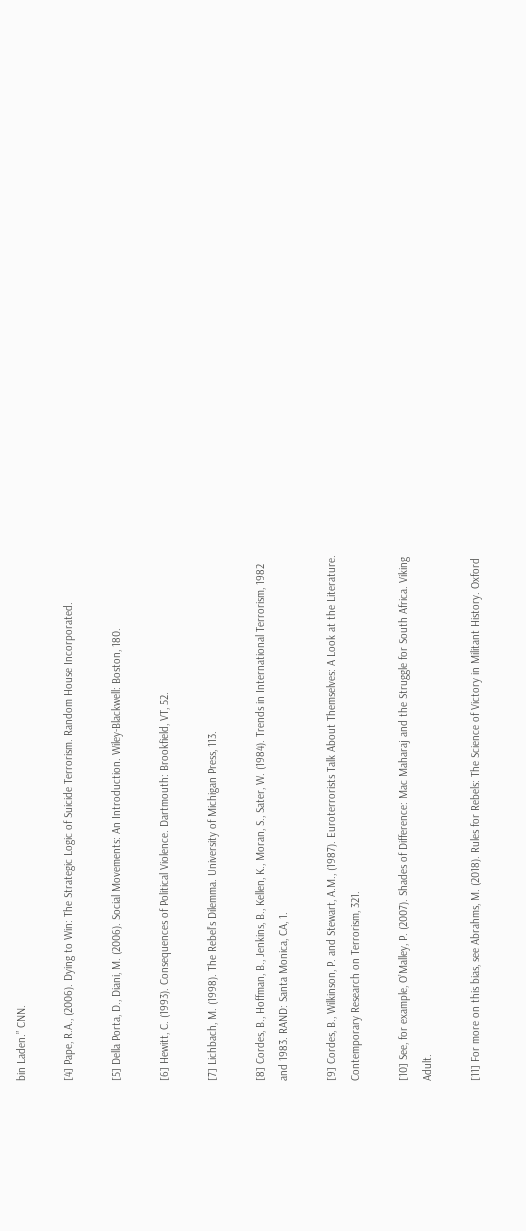bin Laden.” CNN.

[4] Pape, R.A., (2006). Dying to Win: The Strategic Logic of Suicide Terrorism. Random House Incorporated.

[5] Della Porta, D., Diani, M. (2006). Social Movements: An Introduction. Wiley-Blackwell: Boston, 180.

[6] Hewitt, C. (1993). Consequences of Political Violence. Dartmouth: Brookfield, VT, 52.

[7] Lichbach, M. (1998). The Rebel’s Dilemma. University of Michigan Press, 113.

[8] Cordes, B., Hoffman, B., Jenkins, B., Kellen, K., Moran, S., Sater, W. (1984). Trends in International Terrorism, 1982 and 1983. RAND: Santa Monica, CA, 1.

[9] Cordes, B., Wilkinson, P. and Stewart, A.M., (1987). Euroterrorists Talk About Themselves: A Look at the Literature. Contemporary Research on Terrorism, 321.

[10] See, for example, O’Malley, P. (2007). Shades of Difference: Mac Maharaj and the Struggle for South Africa. Viking Adult.

[11] For more on this bias, see Abrahms, M. (2018). Rules for Rebels: The Science of Victory in Militant History. Oxford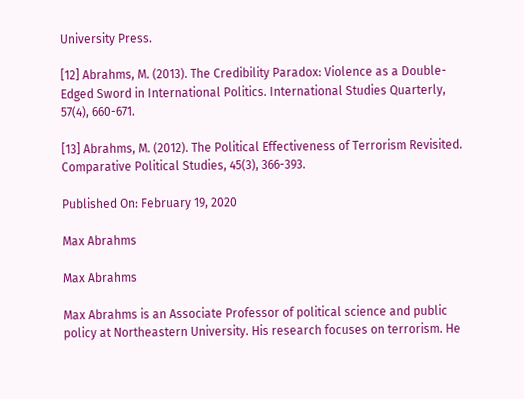University Press.

[12] Abrahms, M. (2013). The Credibility Paradox: Violence as a Double-Edged Sword in International Politics. International Studies Quarterly, 57(4), 660-671.

[13] Abrahms, M. (2012). The Political Effectiveness of Terrorism Revisited. Comparative Political Studies, 45(3), 366-393.

Published On: February 19, 2020

Max Abrahms

Max Abrahms

Max Abrahms is an Associate Professor of political science and public policy at Northeastern University. His research focuses on terrorism. He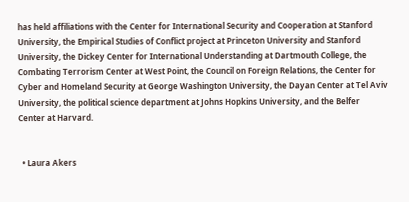has held affiliations with the Center for International Security and Cooperation at Stanford University, the Empirical Studies of Conflict project at Princeton University and Stanford University, the Dickey Center for International Understanding at Dartmouth College, the Combating Terrorism Center at West Point, the Council on Foreign Relations, the Center for Cyber and Homeland Security at George Washington University, the Dayan Center at Tel Aviv University, the political science department at Johns Hopkins University, and the Belfer Center at Harvard.


  • Laura Akers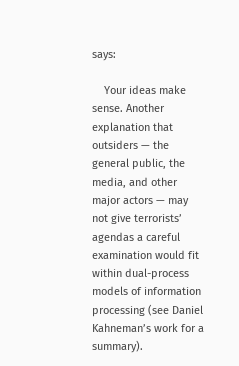says:

    Your ideas make sense. Another explanation that outsiders — the general public, the media, and other major actors — may not give terrorists’ agendas a careful examination would fit within dual-process models of information processing (see Daniel Kahneman’s work for a summary).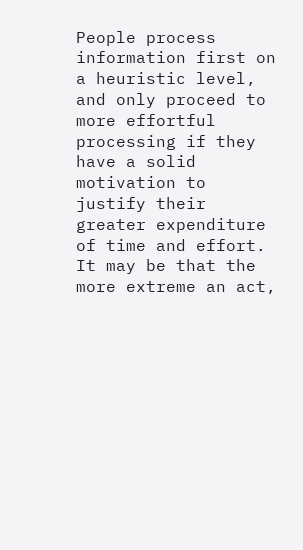People process information first on a heuristic level, and only proceed to more effortful processing if they have a solid motivation to justify their greater expenditure of time and effort. It may be that the more extreme an act,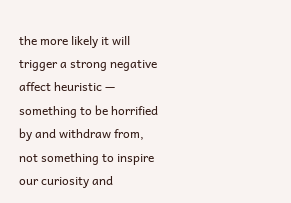the more likely it will trigger a strong negative affect heuristic — something to be horrified by and withdraw from, not something to inspire our curiosity and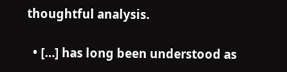thoughtful analysis.

  • […] has long been understood as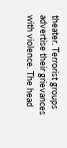theater. Terrorist groups advertise their grievances with violence. The head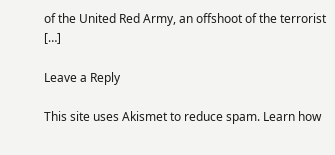of the United Red Army, an offshoot of the terrorist […]

Leave a Reply

This site uses Akismet to reduce spam. Learn how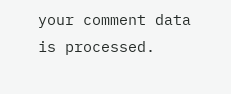your comment data is processed.